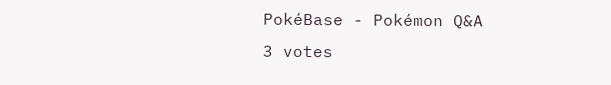PokéBase - Pokémon Q&A
3 votes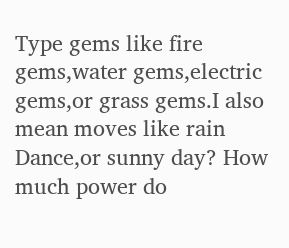Type gems like fire gems,water gems,electric gems,or grass gems.I also mean moves like rain Dance,or sunny day? How much power do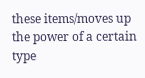these items/moves up the power of a certain type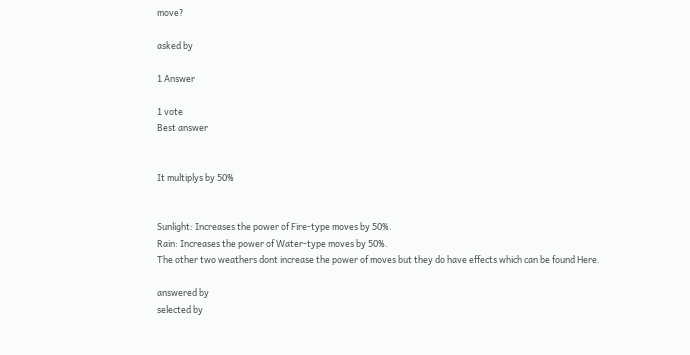move?

asked by

1 Answer

1 vote
Best answer


It multiplys by 50%


Sunlight: Increases the power of Fire-type moves by 50%.
Rain: Increases the power of Water-type moves by 50%.
The other two weathers dont increase the power of moves but they do have effects which can be found Here.

answered by
selected by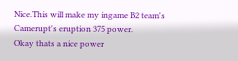Nice.This will make my ingame B2 team's Camerupt's eruption 375 power.
Okay thats a nice power